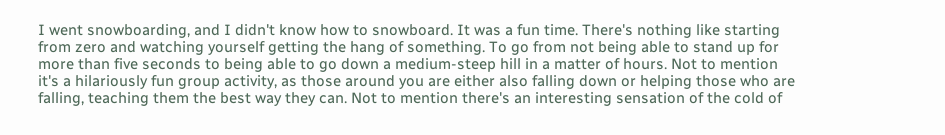I went snowboarding, and I didn't know how to snowboard. It was a fun time. There's nothing like starting from zero and watching yourself getting the hang of something. To go from not being able to stand up for more than five seconds to being able to go down a medium-steep hill in a matter of hours. Not to mention it's a hilariously fun group activity, as those around you are either also falling down or helping those who are falling, teaching them the best way they can. Not to mention there's an interesting sensation of the cold of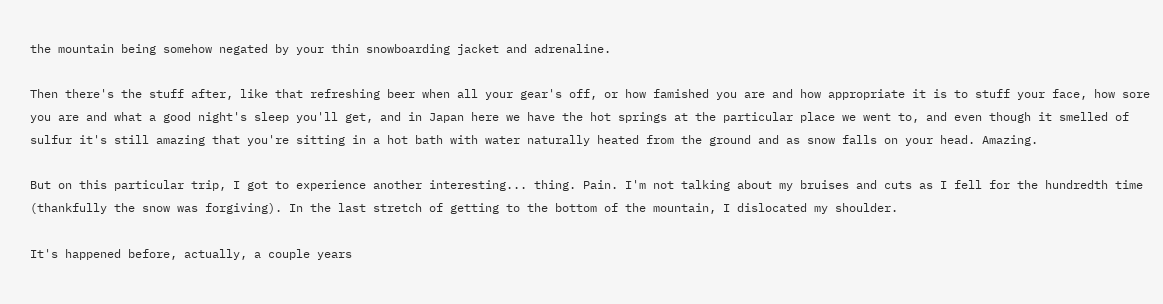the mountain being somehow negated by your thin snowboarding jacket and adrenaline.

Then there's the stuff after, like that refreshing beer when all your gear's off, or how famished you are and how appropriate it is to stuff your face, how sore you are and what a good night's sleep you'll get, and in Japan here we have the hot springs at the particular place we went to, and even though it smelled of sulfur it's still amazing that you're sitting in a hot bath with water naturally heated from the ground and as snow falls on your head. Amazing.

But on this particular trip, I got to experience another interesting... thing. Pain. I'm not talking about my bruises and cuts as I fell for the hundredth time (thankfully the snow was forgiving). In the last stretch of getting to the bottom of the mountain, I dislocated my shoulder.

It's happened before, actually, a couple years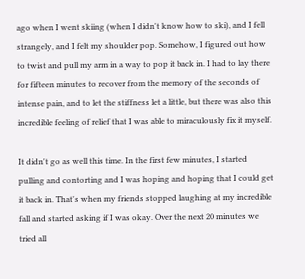ago when I went skiing (when I didn't know how to ski), and I fell strangely, and I felt my shoulder pop. Somehow, I figured out how to twist and pull my arm in a way to pop it back in. I had to lay there for fifteen minutes to recover from the memory of the seconds of intense pain, and to let the stiffness let a little, but there was also this incredible feeling of relief that I was able to miraculously fix it myself.

It didn't go as well this time. In the first few minutes, I started pulling and contorting and I was hoping and hoping that I could get it back in. That's when my friends stopped laughing at my incredible fall and started asking if I was okay. Over the next 20 minutes we tried all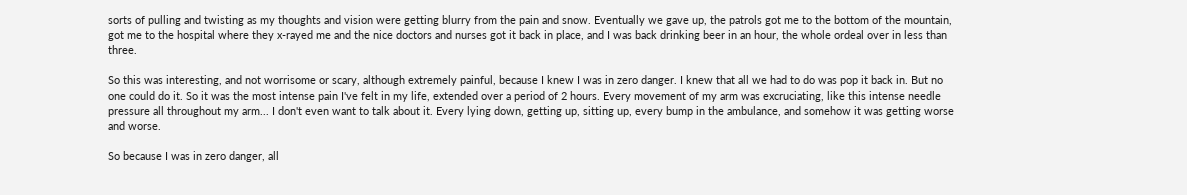sorts of pulling and twisting as my thoughts and vision were getting blurry from the pain and snow. Eventually we gave up, the patrols got me to the bottom of the mountain, got me to the hospital where they x-rayed me and the nice doctors and nurses got it back in place, and I was back drinking beer in an hour, the whole ordeal over in less than three.

So this was interesting, and not worrisome or scary, although extremely painful, because I knew I was in zero danger. I knew that all we had to do was pop it back in. But no one could do it. So it was the most intense pain I've felt in my life, extended over a period of 2 hours. Every movement of my arm was excruciating, like this intense needle pressure all throughout my arm... I don't even want to talk about it. Every lying down, getting up, sitting up, every bump in the ambulance, and somehow it was getting worse and worse.

So because I was in zero danger, all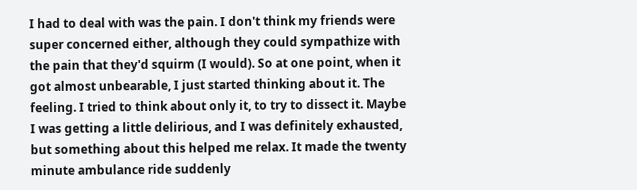I had to deal with was the pain. I don't think my friends were super concerned either, although they could sympathize with the pain that they'd squirm (I would). So at one point, when it got almost unbearable, I just started thinking about it. The feeling. I tried to think about only it, to try to dissect it. Maybe I was getting a little delirious, and I was definitely exhausted, but something about this helped me relax. It made the twenty minute ambulance ride suddenly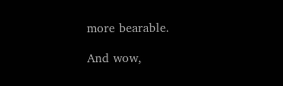more bearable.

And wow,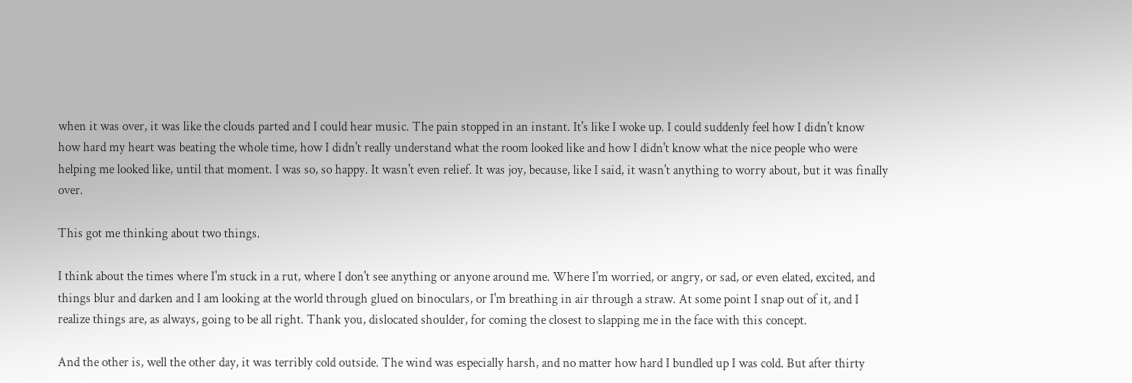when it was over, it was like the clouds parted and I could hear music. The pain stopped in an instant. It's like I woke up. I could suddenly feel how I didn't know how hard my heart was beating the whole time, how I didn't really understand what the room looked like and how I didn't know what the nice people who were helping me looked like, until that moment. I was so, so happy. It wasn't even relief. It was joy, because, like I said, it wasn't anything to worry about, but it was finally over.

This got me thinking about two things.

I think about the times where I'm stuck in a rut, where I don't see anything or anyone around me. Where I'm worried, or angry, or sad, or even elated, excited, and things blur and darken and I am looking at the world through glued on binoculars, or I'm breathing in air through a straw. At some point I snap out of it, and I realize things are, as always, going to be all right. Thank you, dislocated shoulder, for coming the closest to slapping me in the face with this concept.

And the other is, well the other day, it was terribly cold outside. The wind was especially harsh, and no matter how hard I bundled up I was cold. But after thirty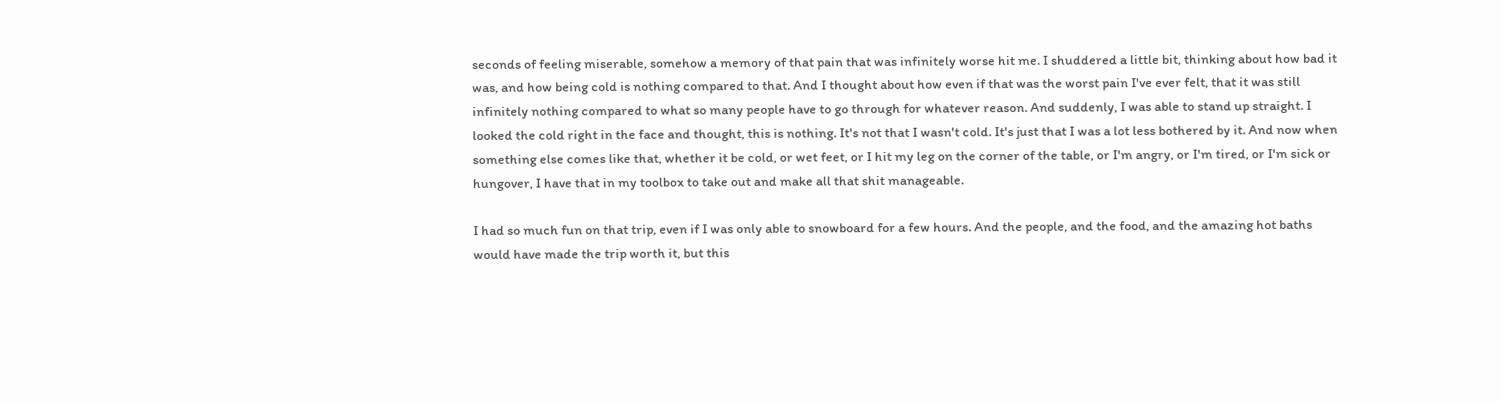seconds of feeling miserable, somehow a memory of that pain that was infinitely worse hit me. I shuddered a little bit, thinking about how bad it was, and how being cold is nothing compared to that. And I thought about how even if that was the worst pain I've ever felt, that it was still infinitely nothing compared to what so many people have to go through for whatever reason. And suddenly, I was able to stand up straight. I looked the cold right in the face and thought, this is nothing. It's not that I wasn't cold. It's just that I was a lot less bothered by it. And now when something else comes like that, whether it be cold, or wet feet, or I hit my leg on the corner of the table, or I'm angry, or I'm tired, or I'm sick or hungover, I have that in my toolbox to take out and make all that shit manageable.

I had so much fun on that trip, even if I was only able to snowboard for a few hours. And the people, and the food, and the amazing hot baths would have made the trip worth it, but this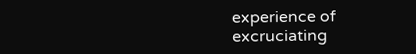experience of excruciating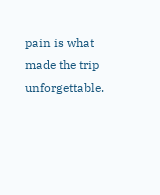pain is what made the trip unforgettable.